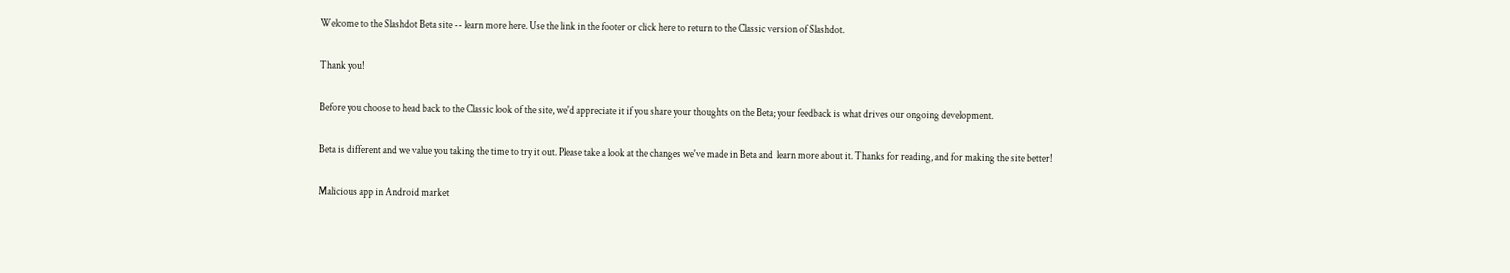Welcome to the Slashdot Beta site -- learn more here. Use the link in the footer or click here to return to the Classic version of Slashdot.

Thank you!

Before you choose to head back to the Classic look of the site, we'd appreciate it if you share your thoughts on the Beta; your feedback is what drives our ongoing development.

Beta is different and we value you taking the time to try it out. Please take a look at the changes we've made in Beta and  learn more about it. Thanks for reading, and for making the site better!

Malicious app in Android market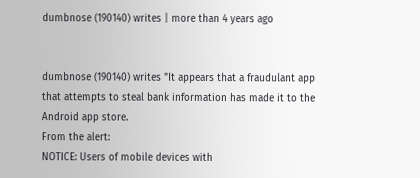dumbnose (190140) writes | more than 4 years ago


dumbnose (190140) writes "It appears that a fraudulant app that attempts to steal bank information has made it to the Android app store.
From the alert:
NOTICE: Users of mobile devices with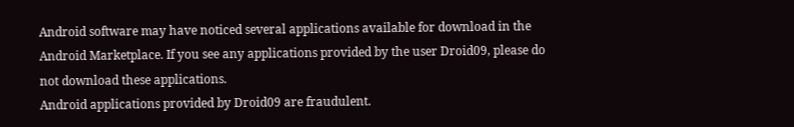Android software may have noticed several applications available for download in the Android Marketplace. If you see any applications provided by the user Droid09, please do not download these applications.
Android applications provided by Droid09 are fraudulent.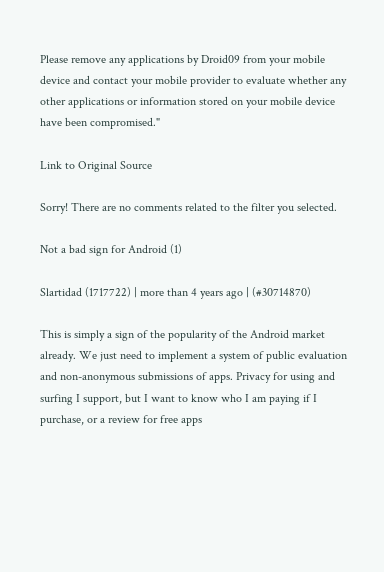Please remove any applications by Droid09 from your mobile device and contact your mobile provider to evaluate whether any other applications or information stored on your mobile device have been compromised."

Link to Original Source

Sorry! There are no comments related to the filter you selected.

Not a bad sign for Android (1)

Slartidad (1717722) | more than 4 years ago | (#30714870)

This is simply a sign of the popularity of the Android market already. We just need to implement a system of public evaluation and non-anonymous submissions of apps. Privacy for using and surfing I support, but I want to know who I am paying if I purchase, or a review for free apps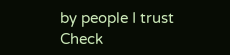by people I trust
Check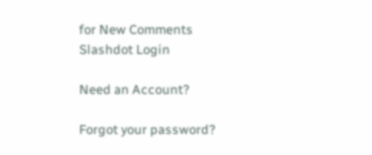for New Comments
Slashdot Login

Need an Account?

Forgot your password?